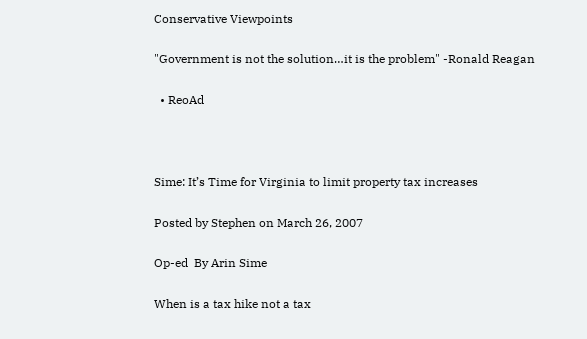Conservative Viewpoints

"Government is not the solution…it is the problem" -Ronald Reagan

  • ReoAd



Sime: It’s Time for Virginia to limit property tax increases

Posted by Stephen on March 26, 2007

Op-ed  By Arin Sime

When is a tax hike not a tax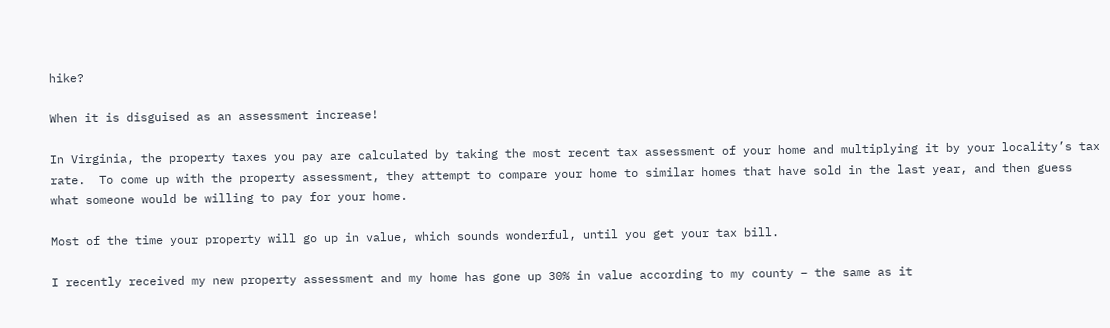hike?

When it is disguised as an assessment increase!

In Virginia, the property taxes you pay are calculated by taking the most recent tax assessment of your home and multiplying it by your locality’s tax rate.  To come up with the property assessment, they attempt to compare your home to similar homes that have sold in the last year, and then guess what someone would be willing to pay for your home.

Most of the time your property will go up in value, which sounds wonderful, until you get your tax bill.

I recently received my new property assessment and my home has gone up 30% in value according to my county – the same as it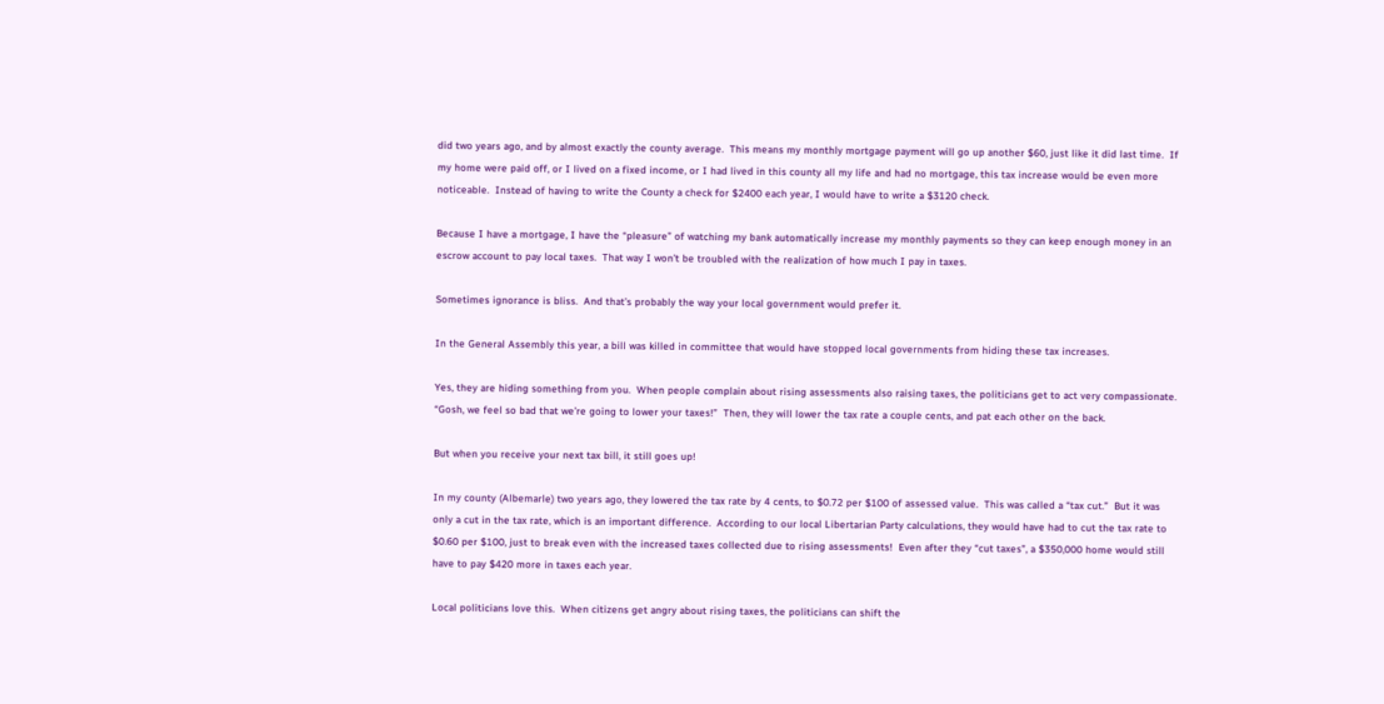did two years ago, and by almost exactly the county average.  This means my monthly mortgage payment will go up another $60, just like it did last time.  If my home were paid off, or I lived on a fixed income, or I had lived in this county all my life and had no mortgage, this tax increase would be even more noticeable.  Instead of having to write the County a check for $2400 each year, I would have to write a $3120 check.

Because I have a mortgage, I have the “pleasure” of watching my bank automatically increase my monthly payments so they can keep enough money in an escrow account to pay local taxes.  That way I won’t be troubled with the realization of how much I pay in taxes.

Sometimes ignorance is bliss.  And that’s probably the way your local government would prefer it.

In the General Assembly this year, a bill was killed in committee that would have stopped local governments from hiding these tax increases.

Yes, they are hiding something from you.  When people complain about rising assessments also raising taxes, the politicians get to act very compassionate.  “Gosh, we feel so bad that we’re going to lower your taxes!”  Then, they will lower the tax rate a couple cents, and pat each other on the back.

But when you receive your next tax bill, it still goes up!

In my county (Albemarle) two years ago, they lowered the tax rate by 4 cents, to $0.72 per $100 of assessed value.  This was called a “tax cut.”  But it was only a cut in the tax rate, which is an important difference.  According to our local Libertarian Party calculations, they would have had to cut the tax rate to $0.60 per $100, just to break even with the increased taxes collected due to rising assessments!  Even after they “cut taxes”, a $350,000 home would still have to pay $420 more in taxes each year.

Local politicians love this.  When citizens get angry about rising taxes, the politicians can shift the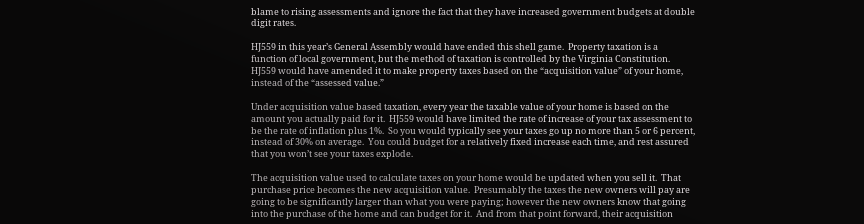blame to rising assessments and ignore the fact that they have increased government budgets at double digit rates.

HJ559 in this year’s General Assembly would have ended this shell game.  Property taxation is a function of local government, but the method of taxation is controlled by the Virginia Constitution.  HJ559 would have amended it to make property taxes based on the “acquisition value” of your home, instead of the “assessed value.”

Under acquisition value based taxation, every year the taxable value of your home is based on the amount you actually paid for it.  HJ559 would have limited the rate of increase of your tax assessment to be the rate of inflation plus 1%.  So you would typically see your taxes go up no more than 5 or 6 percent, instead of 30% on average.  You could budget for a relatively fixed increase each time, and rest assured that you won’t see your taxes explode.

The acquisition value used to calculate taxes on your home would be updated when you sell it.  That purchase price becomes the new acquisition value.  Presumably the taxes the new owners will pay are going to be significantly larger than what you were paying; however the new owners know that going into the purchase of the home and can budget for it.  And from that point forward, their acquisition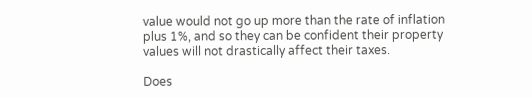value would not go up more than the rate of inflation plus 1%, and so they can be confident their property values will not drastically affect their taxes.

Does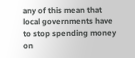any of this mean that local governments have to stop spending money on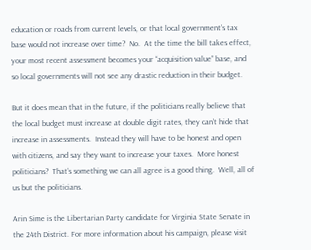education or roads from current levels, or that local government’s tax base would not increase over time?  No.  At the time the bill takes effect, your most recent assessment becomes your “acquisition value” base, and so local governments will not see any drastic reduction in their budget.

But it does mean that in the future, if the politicians really believe that the local budget must increase at double digit rates, they can’t hide that increase in assessments.  Instead they will have to be honest and open with citizens, and say they want to increase your taxes.  More honest politicians?  That’s something we can all agree is a good thing.  Well, all of us but the politicians.

Arin Sime is the Libertarian Party candidate for Virginia State Senate in the 24th District. For more information about his campaign, please visit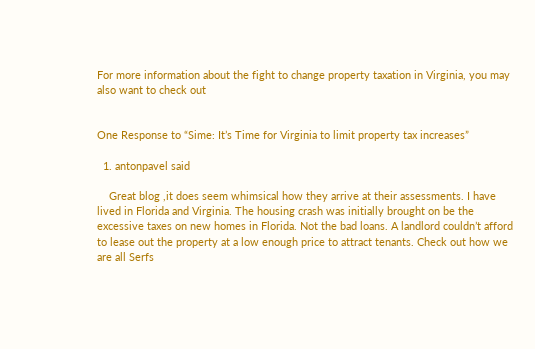For more information about the fight to change property taxation in Virginia, you may also want to check out


One Response to “Sime: It’s Time for Virginia to limit property tax increases”

  1. antonpavel said

    Great blog ,it does seem whimsical how they arrive at their assessments. I have lived in Florida and Virginia. The housing crash was initially brought on be the excessive taxes on new homes in Florida. Not the bad loans. A landlord couldn’t afford to lease out the property at a low enough price to attract tenants. Check out how we are all Serfs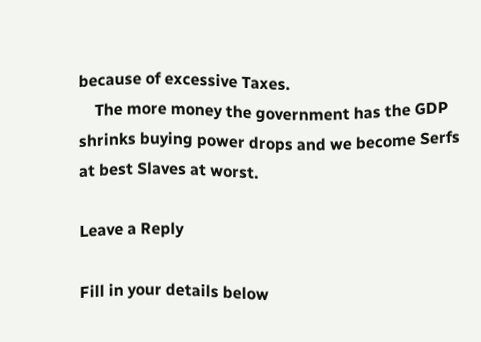because of excessive Taxes.
    The more money the government has the GDP shrinks buying power drops and we become Serfs at best Slaves at worst.

Leave a Reply

Fill in your details below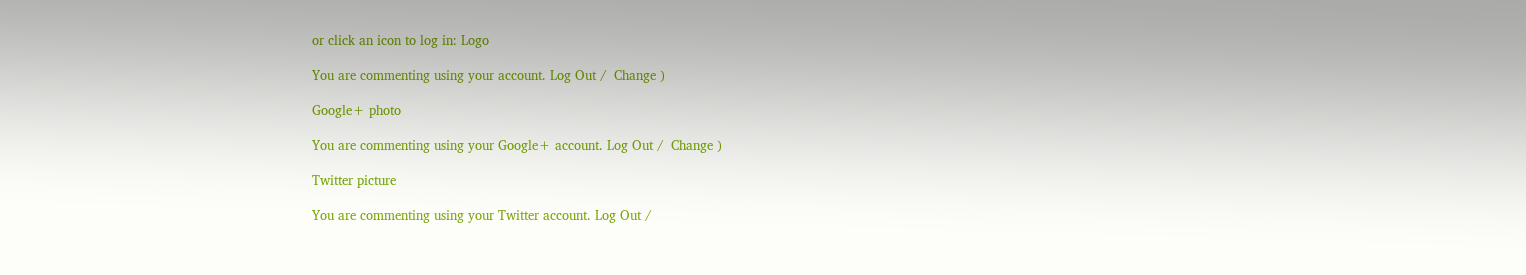or click an icon to log in: Logo

You are commenting using your account. Log Out /  Change )

Google+ photo

You are commenting using your Google+ account. Log Out /  Change )

Twitter picture

You are commenting using your Twitter account. Log Out /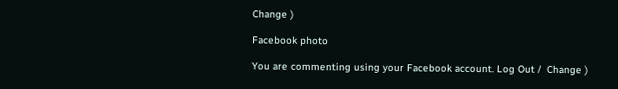Change )

Facebook photo

You are commenting using your Facebook account. Log Out /  Change )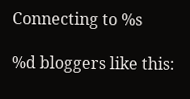Connecting to %s

%d bloggers like this: